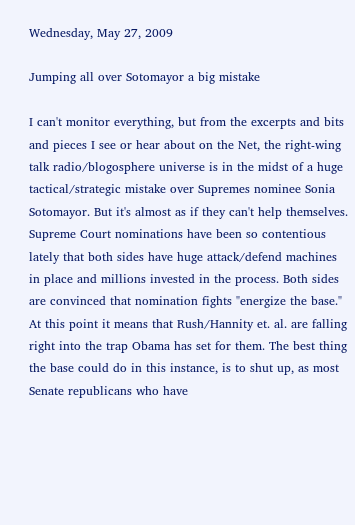Wednesday, May 27, 2009

Jumping all over Sotomayor a big mistake

I can't monitor everything, but from the excerpts and bits and pieces I see or hear about on the Net, the right-wing talk radio/blogosphere universe is in the midst of a huge tactical/strategic mistake over Supremes nominee Sonia Sotomayor. But it's almost as if they can't help themselves. Supreme Court nominations have been so contentious lately that both sides have huge attack/defend machines in place and millions invested in the process. Both sides are convinced that nomination fights "energize the base." At this point it means that Rush/Hannity et. al. are falling right into the trap Obama has set for them. The best thing the base could do in this instance, is to shut up, as most Senate republicans who have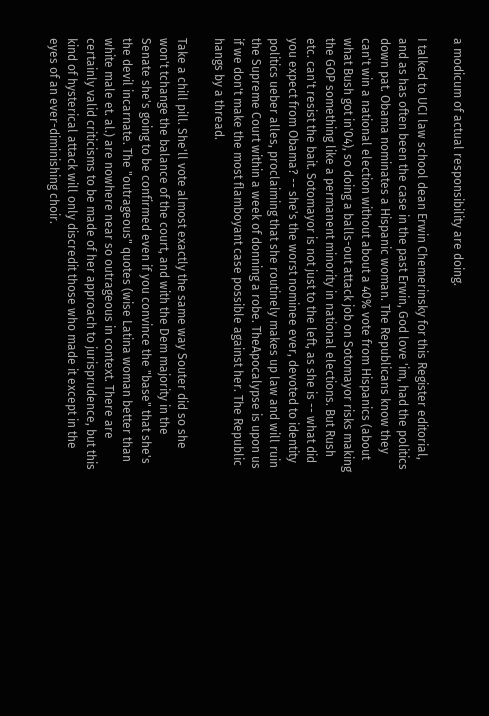a modicum of actual responsibility are doing.

I talked to UCI law school dean Erwin Chemerinsky for this Register editorial, and as has often been the case in the past Erwin, God love 'im, had the politics down pat. Obama nominates a Hispanic woman. The Republicans know they can't win a national election without about a 40% vote from Hispanics (about what Bush got in'04), so doing a balls-out attack job on Sotomayor risks making the GOP something like a permanent minority in national elections. But Rush etc. can't resist the bait. Sotomayor is not just to the left, as she is -- what did you expect from Obama? -- she's the worst nominee ever, devoted to identity politics ueber alles, proclaiming that she routinely makes up law and will ruin the Supreme Court within a week of donning a robe. TheApocalypse is upon us if we don't make the most flamboyant case possible against her. The Republic hangs by a thread.

Take a chill pill. She'll vote almost exactly the same way Souter did so she won't tchange the balance of the court, and with the Dem majority in the Senate she's going to be confirmed even if you convince the "base" that she's the devil incarnate. The "outrageous" quotes (wise Latina woman better than white male et. al.) are nowhere near so outrageous in context. There are certainly valid criticisms to be made of her approach to jurisprudence, but this kind of hysterical attack will only discredit those who made it except in the eyes of an ever-diminishing choir.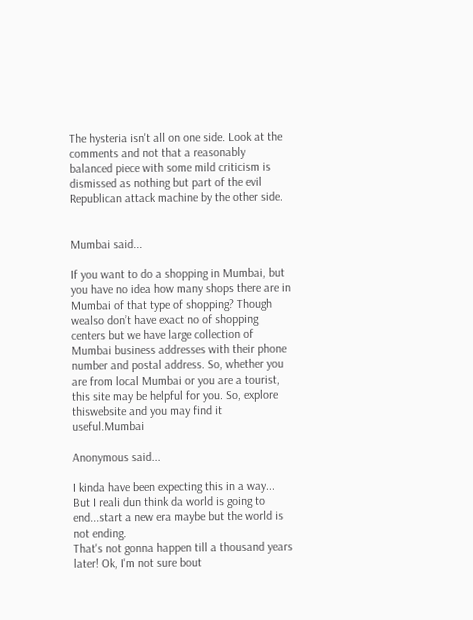The hysteria isn't all on one side. Look at the comments and not that a reasonably balanced piece with some mild criticism is dismissed as nothing but part of the evil Republican attack machine by the other side.


Mumbai said...

If you want to do a shopping in Mumbai, but you have no idea how many shops there are in Mumbai of that type of shopping? Though wealso don’t have exact no of shopping centers but we have large collection of Mumbai business addresses with their phone number and postal address. So, whether you are from local Mumbai or you are a tourist, this site may be helpful for you. So, explore thiswebsite and you may find it useful.Mumbai

Anonymous said...

I kinda have been expecting this in a way...
But I reali dun think da world is going to end...start a new era maybe but the world is not ending.
That's not gonna happen till a thousand years later! Ok, I'm not sure bout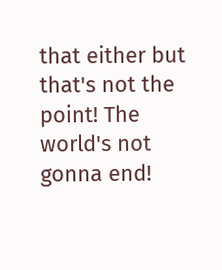that either but that's not the point! The world's not gonna end!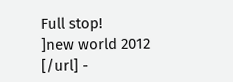Full stop!
]new world 2012
[/url] -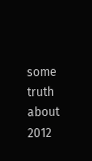some truth about 2012